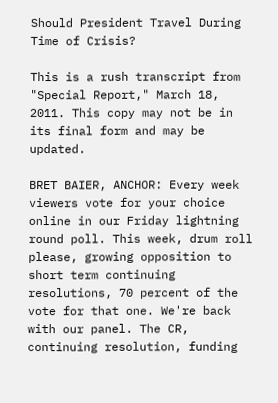Should President Travel During Time of Crisis?

This is a rush transcript from "Special Report," March 18, 2011. This copy may not be in its final form and may be updated.

BRET BAIER, ANCHOR: Every week viewers vote for your choice online in our Friday lightning round poll. This week, drum roll please, growing opposition to short term continuing resolutions, 70 percent of the vote for that one. We're back with our panel. The CR, continuing resolution, funding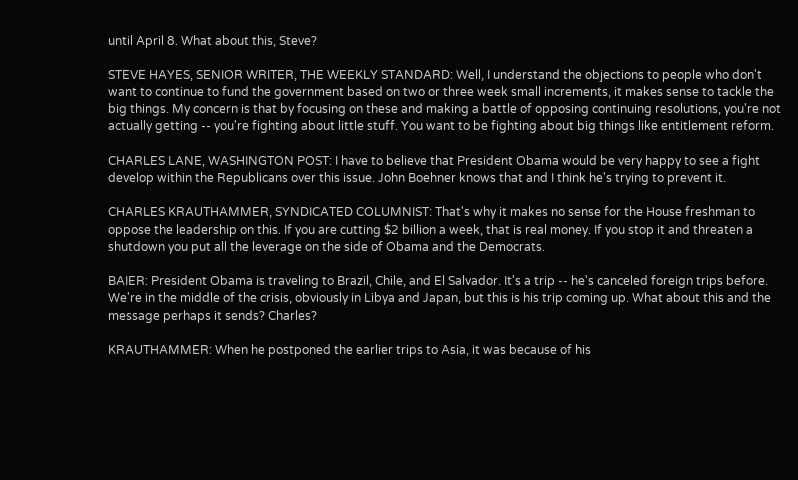until April 8. What about this, Steve?

STEVE HAYES, SENIOR WRITER, THE WEEKLY STANDARD: Well, I understand the objections to people who don't want to continue to fund the government based on two or three week small increments, it makes sense to tackle the big things. My concern is that by focusing on these and making a battle of opposing continuing resolutions, you're not actually getting -- you're fighting about little stuff. You want to be fighting about big things like entitlement reform.

CHARLES LANE, WASHINGTON POST: I have to believe that President Obama would be very happy to see a fight develop within the Republicans over this issue. John Boehner knows that and I think he's trying to prevent it.

CHARLES KRAUTHAMMER, SYNDICATED COLUMNIST: That's why it makes no sense for the House freshman to oppose the leadership on this. If you are cutting $2 billion a week, that is real money. If you stop it and threaten a shutdown you put all the leverage on the side of Obama and the Democrats.

BAIER: President Obama is traveling to Brazil, Chile, and El Salvador. It's a trip -- he's canceled foreign trips before. We're in the middle of the crisis, obviously in Libya and Japan, but this is his trip coming up. What about this and the message perhaps it sends? Charles?

KRAUTHAMMER: When he postponed the earlier trips to Asia, it was because of his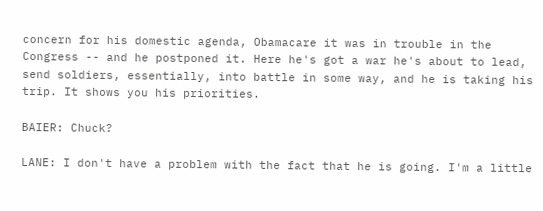concern for his domestic agenda, Obamacare it was in trouble in the Congress -- and he postponed it. Here he's got a war he's about to lead, send soldiers, essentially, into battle in some way, and he is taking his trip. It shows you his priorities.

BAIER: Chuck?

LANE: I don't have a problem with the fact that he is going. I'm a little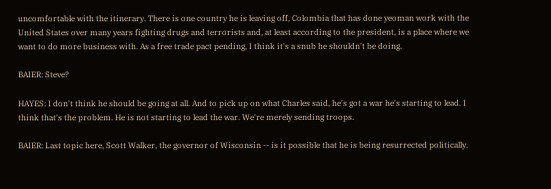uncomfortable with the itinerary. There is one country he is leaving off, Colombia that has done yeoman work with the United States over many years fighting drugs and terrorists and, at least according to the president, is a place where we want to do more business with. As a free trade pact pending, I think it's a snub he shouldn't be doing.

BAIER: Steve?

HAYES: I don't think he should be going at all. And to pick up on what Charles said, he's got a war he's starting to lead. I think that's the problem. He is not starting to lead the war. We're merely sending troops.

BAIER: Last topic here, Scott Walker, the governor of Wisconsin -- is it possible that he is being resurrected politically.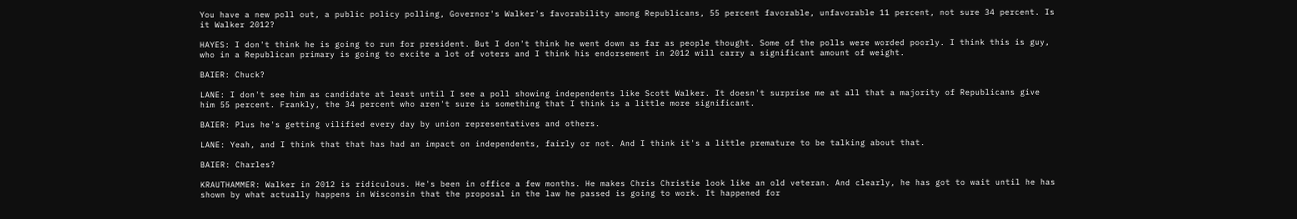You have a new poll out, a public policy polling, Governor's Walker's favorability among Republicans, 55 percent favorable, unfavorable 11 percent, not sure 34 percent. Is it Walker 2012?

HAYES: I don't think he is going to run for president. But I don't think he went down as far as people thought. Some of the polls were worded poorly. I think this is guy, who in a Republican primary is going to excite a lot of voters and I think his endorsement in 2012 will carry a significant amount of weight.

BAIER: Chuck?

LANE: I don't see him as candidate at least until I see a poll showing independents like Scott Walker. It doesn't surprise me at all that a majority of Republicans give him 55 percent. Frankly, the 34 percent who aren't sure is something that I think is a little more significant.

BAIER: Plus he's getting vilified every day by union representatives and others.

LANE: Yeah, and I think that that has had an impact on independents, fairly or not. And I think it's a little premature to be talking about that.

BAIER: Charles?

KRAUTHAMMER: Walker in 2012 is ridiculous. He's been in office a few months. He makes Chris Christie look like an old veteran. And clearly, he has got to wait until he has shown by what actually happens in Wisconsin that the proposal in the law he passed is going to work. It happened for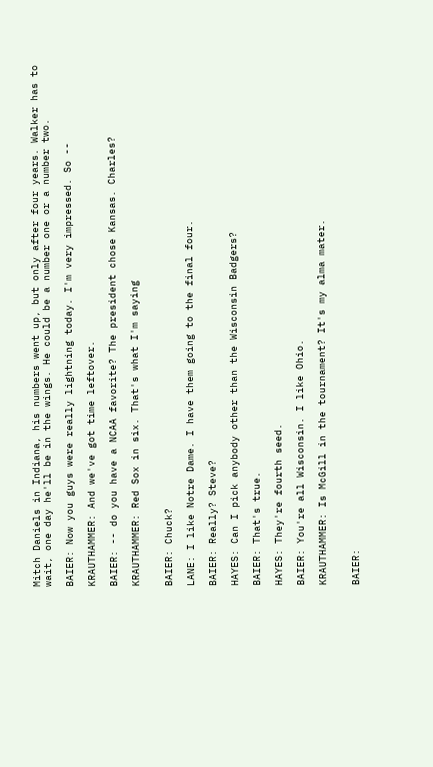Mitch Daniels in Indiana, his numbers went up, but only after four years. Walker has to wait, one day he'll be in the wings. He could be a number one or a number two.

BAIER: Now you guys were really lightning today. I'm very impressed. So --

KRAUTHAMMER: And we've got time leftover.

BAIER: -- do you have a NCAA favorite? The president chose Kansas. Charles?

KRAUTHAMMER: Red Sox in six. That's what I'm saying


BAIER: Chuck?

LANE: I like Notre Dame. I have them going to the final four.

BAIER: Really? Steve?

HAYES: Can I pick anybody other than the Wisconsin Badgers?

BAIER: That's true.

HAYES: They're fourth seed.

BAIER: You're all Wisconsin. I like Ohio.

KRAUTHAMMER: Is McGill in the tournament? It's my alma mater.


BAIER: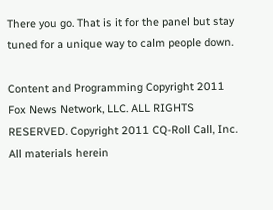There you go. That is it for the panel but stay tuned for a unique way to calm people down.

Content and Programming Copyright 2011 Fox News Network, LLC. ALL RIGHTS RESERVED. Copyright 2011 CQ-Roll Call, Inc. All materials herein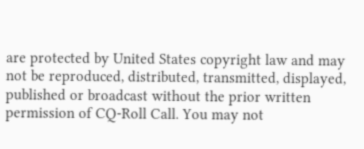are protected by United States copyright law and may not be reproduced, distributed, transmitted, displayed, published or broadcast without the prior written permission of CQ-Roll Call. You may not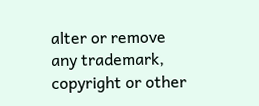alter or remove any trademark, copyright or other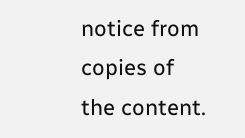notice from copies of the content.